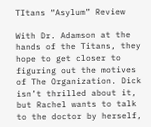TItans “Asylum” Review

With Dr. Adamson at the hands of the Titans, they hope to get closer to figuring out the motives of The Organization. Dick isn’t thrilled about it, but Rachel wants to talk to the doctor by herself,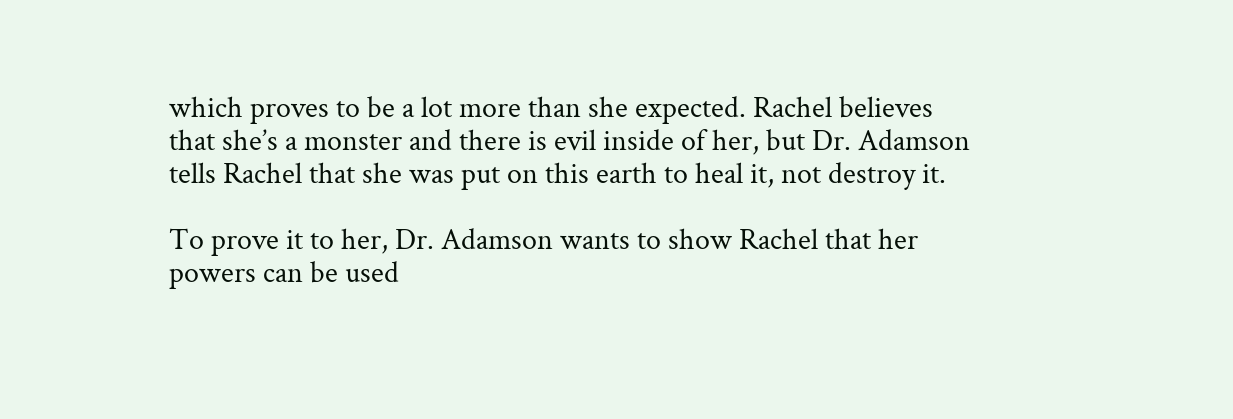which proves to be a lot more than she expected. Rachel believes that she’s a monster and there is evil inside of her, but Dr. Adamson tells Rachel that she was put on this earth to heal it, not destroy it.

To prove it to her, Dr. Adamson wants to show Rachel that her powers can be used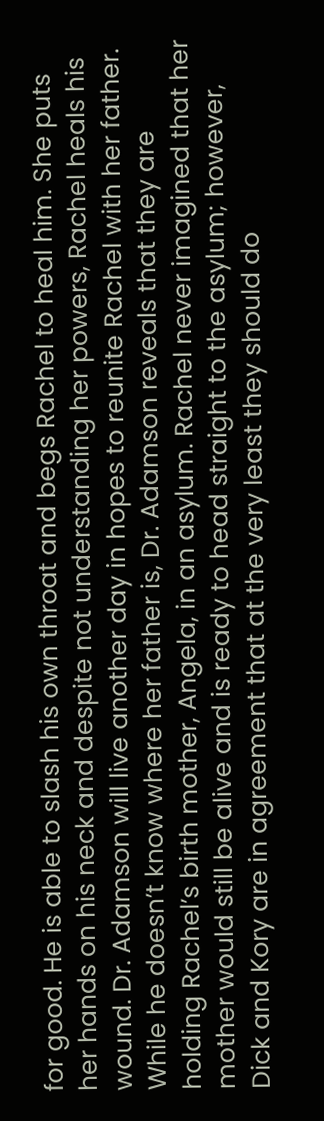for good. He is able to slash his own throat and begs Rachel to heal him. She puts her hands on his neck and despite not understanding her powers, Rachel heals his wound. Dr. Adamson will live another day in hopes to reunite Rachel with her father. While he doesn’t know where her father is, Dr. Adamson reveals that they are holding Rachel’s birth mother, Angela, in an asylum. Rachel never imagined that her mother would still be alive and is ready to head straight to the asylum; however, Dick and Kory are in agreement that at the very least they should do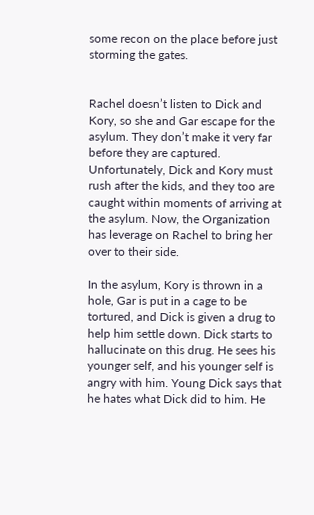some recon on the place before just storming the gates.


Rachel doesn’t listen to Dick and Kory, so she and Gar escape for the asylum. They don’t make it very far before they are captured. Unfortunately, Dick and Kory must rush after the kids, and they too are caught within moments of arriving at the asylum. Now, the Organization has leverage on Rachel to bring her over to their side.

In the asylum, Kory is thrown in a hole, Gar is put in a cage to be tortured, and Dick is given a drug to help him settle down. Dick starts to hallucinate on this drug. He sees his younger self, and his younger self is angry with him. Young Dick says that he hates what Dick did to him. He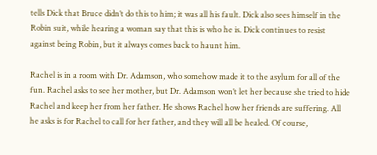tells Dick that Bruce didn’t do this to him; it was all his fault. Dick also sees himself in the Robin suit, while hearing a woman say that this is who he is. Dick continues to resist against being Robin, but it always comes back to haunt him.

Rachel is in a room with Dr. Adamson, who somehow made it to the asylum for all of the fun. Rachel asks to see her mother, but Dr. Adamson won’t let her because she tried to hide Rachel and keep her from her father. He shows Rachel how her friends are suffering. All he asks is for Rachel to call for her father, and they will all be healed. Of course,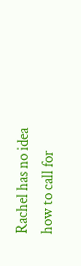Rachel has no idea how to call for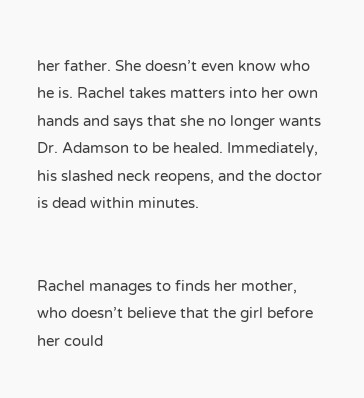her father. She doesn’t even know who he is. Rachel takes matters into her own hands and says that she no longer wants Dr. Adamson to be healed. Immediately, his slashed neck reopens, and the doctor is dead within minutes.


Rachel manages to finds her mother, who doesn’t believe that the girl before her could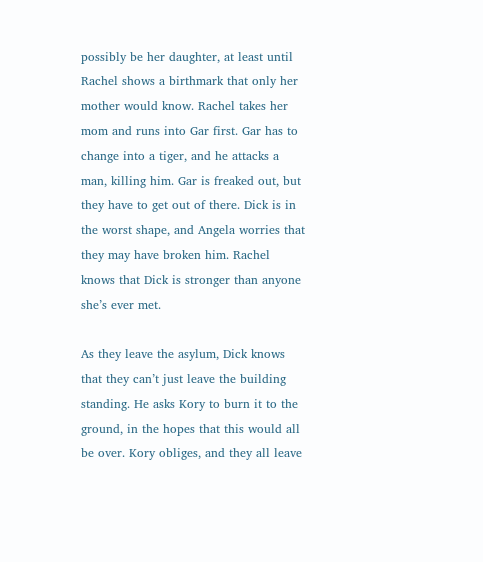possibly be her daughter, at least until Rachel shows a birthmark that only her mother would know. Rachel takes her mom and runs into Gar first. Gar has to change into a tiger, and he attacks a man, killing him. Gar is freaked out, but they have to get out of there. Dick is in the worst shape, and Angela worries that they may have broken him. Rachel knows that Dick is stronger than anyone she’s ever met.

As they leave the asylum, Dick knows that they can’t just leave the building standing. He asks Kory to burn it to the ground, in the hopes that this would all be over. Kory obliges, and they all leave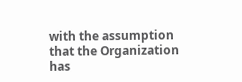with the assumption that the Organization has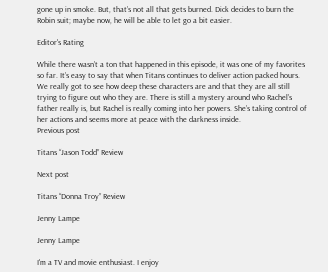gone up in smoke. But, that’s not all that gets burned. Dick decides to burn the Robin suit; maybe now, he will be able to let go a bit easier.

Editor's Rating

While there wasn’t a ton that happened in this episode, it was one of my favorites so far. It’s easy to say that when Titans continues to deliver action packed hours. We really got to see how deep these characters are and that they are all still trying to figure out who they are. There is still a mystery around who Rachel’s father really is, but Rachel is really coming into her powers. She’s taking control of her actions and seems more at peace with the darkness inside.
Previous post

Titans “Jason Todd” Review

Next post

Titans “Donna Troy” Review

Jenny Lampe

Jenny Lampe

I'm a TV and movie enthusiast. I enjoy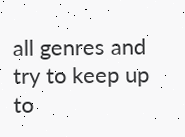all genres and try to keep up to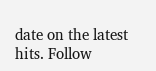date on the latest hits. Follow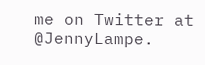me on Twitter at @JennyLampe.